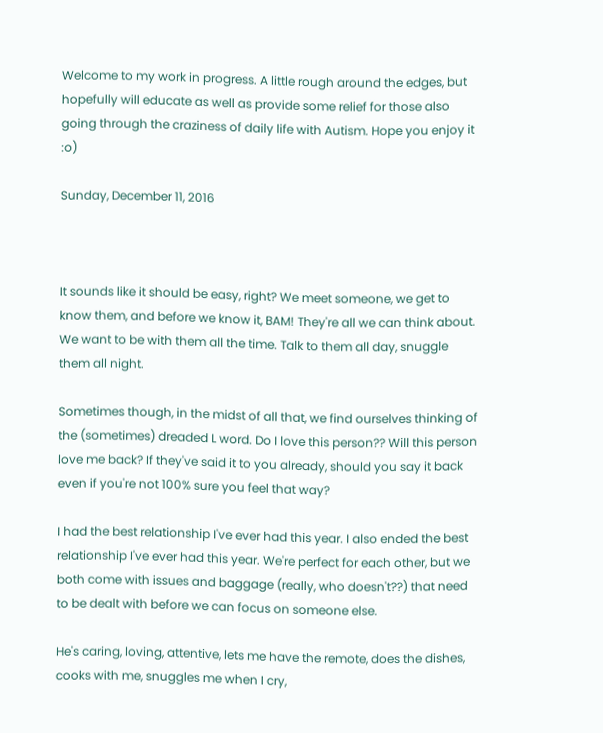Welcome to my work in progress. A little rough around the edges, but hopefully will educate as well as provide some relief for those also going through the craziness of daily life with Autism. Hope you enjoy it :o)

Sunday, December 11, 2016



It sounds like it should be easy, right? We meet someone, we get to know them, and before we know it, BAM! They're all we can think about. We want to be with them all the time. Talk to them all day, snuggle them all night.

Sometimes though, in the midst of all that, we find ourselves thinking of the (sometimes) dreaded L word. Do I love this person?? Will this person love me back? If they've said it to you already, should you say it back even if you're not 100% sure you feel that way?

I had the best relationship I've ever had this year. I also ended the best relationship I've ever had this year. We're perfect for each other, but we both come with issues and baggage (really, who doesn't??) that need to be dealt with before we can focus on someone else.

He's caring, loving, attentive, lets me have the remote, does the dishes, cooks with me, snuggles me when I cry,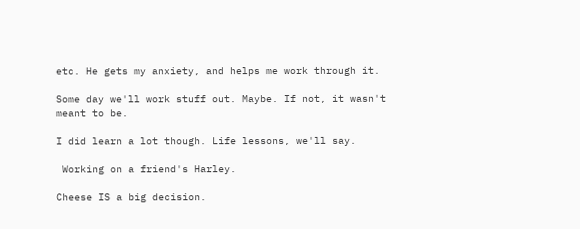etc. He gets my anxiety, and helps me work through it.

Some day we'll work stuff out. Maybe. If not, it wasn't meant to be.

I did learn a lot though. Life lessons, we'll say.

 Working on a friend's Harley.

Cheese IS a big decision.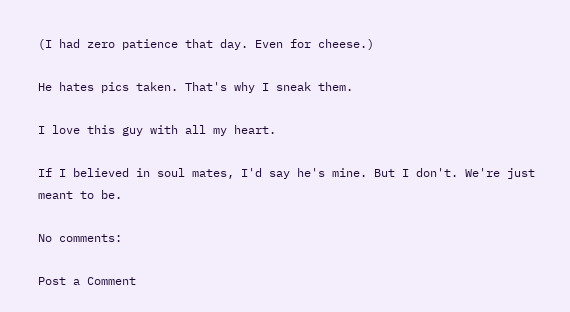(I had zero patience that day. Even for cheese.)

He hates pics taken. That's why I sneak them.

I love this guy with all my heart.

If I believed in soul mates, I'd say he's mine. But I don't. We're just meant to be.

No comments:

Post a Comment